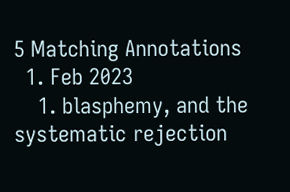5 Matching Annotations
  1. Feb 2023
    1. blasphemy, and the systematic rejection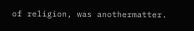of religion, was anothermatter.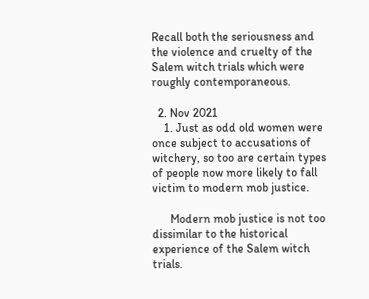Recall both the seriousness and the violence and cruelty of the Salem witch trials which were roughly contemporaneous.

  2. Nov 2021
    1. Just as odd old women were once subject to accusations of witchery, so too are certain types of people now more likely to fall victim to modern mob justice.

      Modern mob justice is not too dissimilar to the historical experience of the Salem witch trials.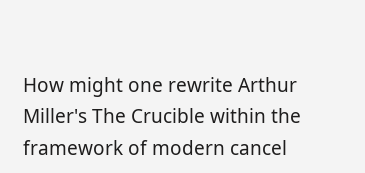How might one rewrite Arthur Miller's The Crucible within the framework of modern cancel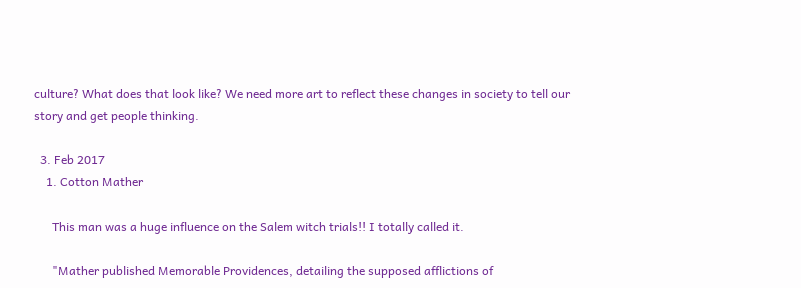culture? What does that look like? We need more art to reflect these changes in society to tell our story and get people thinking.

  3. Feb 2017
    1. Cotton Mather

      This man was a huge influence on the Salem witch trials!! I totally called it.

      "Mather published Memorable Providences, detailing the supposed afflictions of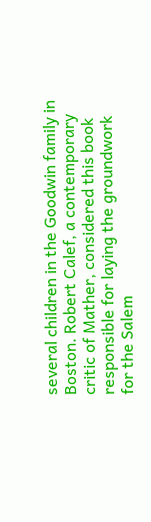several children in the Goodwin family in Boston. Robert Calef, a contemporary critic of Mather, considered this book responsible for laying the groundwork for the Salem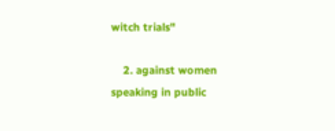witch trials"

    2. against women speaking in public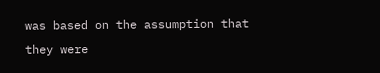was based on the assumption that they were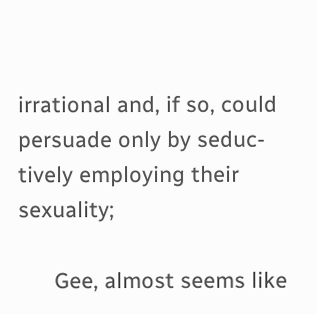irrational and, if so, could persuade only by seduc-tively employing their sexuality;

      Gee, almost seems like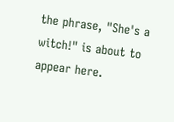the phrase, "She's a witch!" is about to appear here.